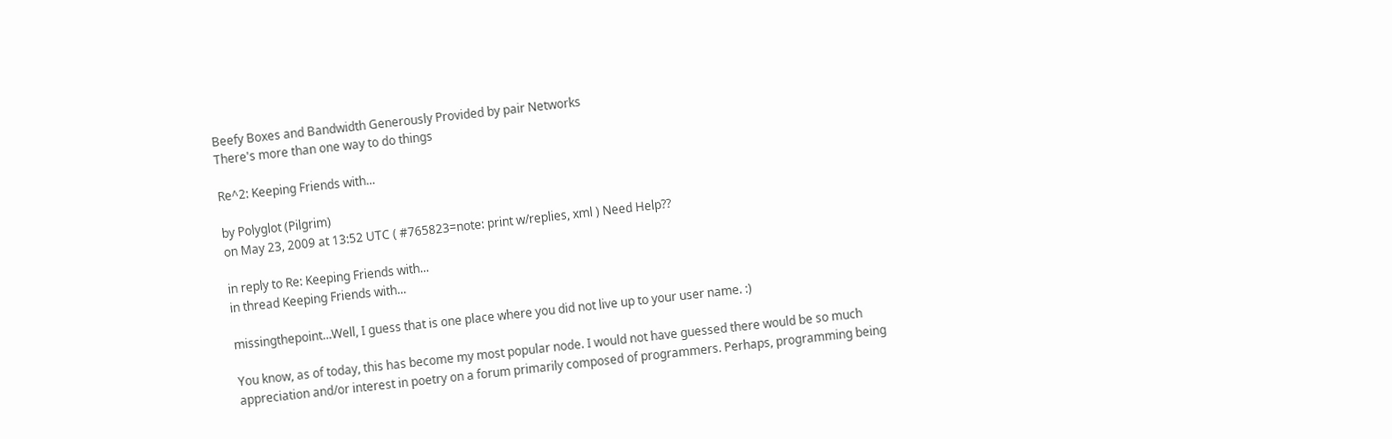Beefy Boxes and Bandwidth Generously Provided by pair Networks
There's more than one way to do things

Re^2: Keeping Friends with...

by Polyglot (Pilgrim)
on May 23, 2009 at 13:52 UTC ( #765823=note: print w/replies, xml ) Need Help??

in reply to Re: Keeping Friends with...
in thread Keeping Friends with...

missingthepoint...Well, I guess that is one place where you did not live up to your user name. :)

You know, as of today, this has become my most popular node. I would not have guessed there would be so much appreciation and/or interest in poetry on a forum primarily composed of programmers. Perhaps, programming being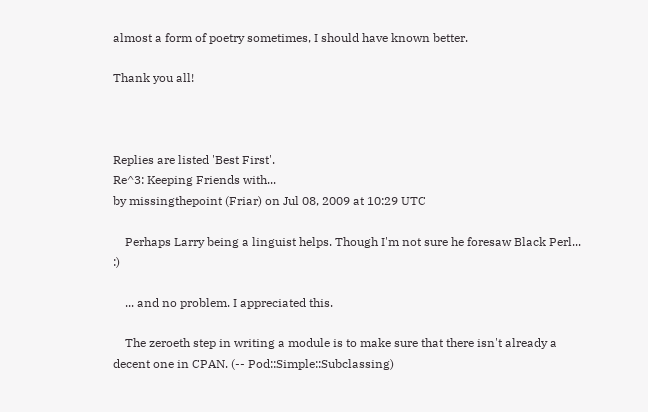almost a form of poetry sometimes, I should have known better.

Thank you all!



Replies are listed 'Best First'.
Re^3: Keeping Friends with...
by missingthepoint (Friar) on Jul 08, 2009 at 10:29 UTC

    Perhaps Larry being a linguist helps. Though I'm not sure he foresaw Black Perl... :)

    ... and no problem. I appreciated this.

    The zeroeth step in writing a module is to make sure that there isn't already a decent one in CPAN. (-- Pod::Simple::Subclassing)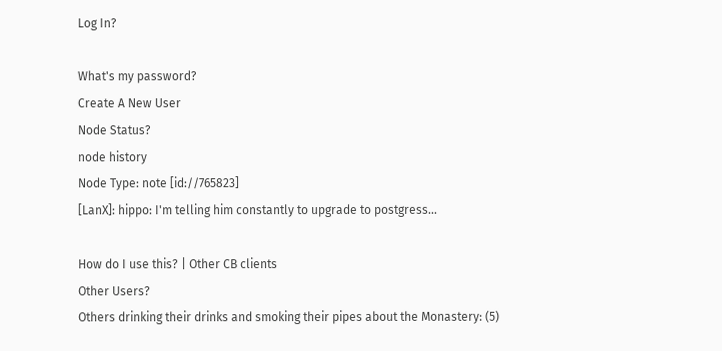Log In?

What's my password?
Create A New User
Node Status?
node history
Node Type: note [id://765823]
[LanX]: hippo: I'm telling him constantly to upgrade to postgress...

How do I use this? | Other CB clients
Other Users?
Others drinking their drinks and smoking their pipes about the Monastery: (5)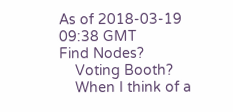As of 2018-03-19 09:38 GMT
Find Nodes?
    Voting Booth?
    When I think of a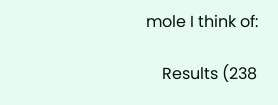mole I think of:

    Results (238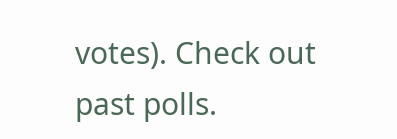votes). Check out past polls.